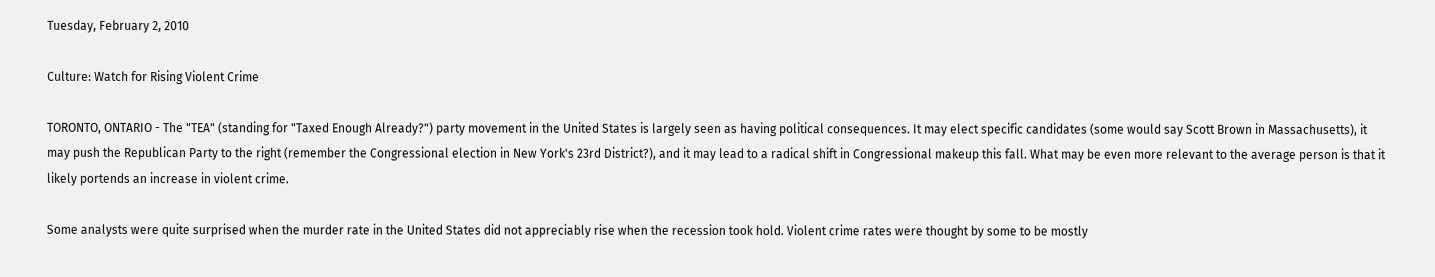Tuesday, February 2, 2010

Culture: Watch for Rising Violent Crime

TORONTO, ONTARIO - The "TEA" (standing for "Taxed Enough Already?") party movement in the United States is largely seen as having political consequences. It may elect specific candidates (some would say Scott Brown in Massachusetts), it may push the Republican Party to the right (remember the Congressional election in New York's 23rd District?), and it may lead to a radical shift in Congressional makeup this fall. What may be even more relevant to the average person is that it likely portends an increase in violent crime.

Some analysts were quite surprised when the murder rate in the United States did not appreciably rise when the recession took hold. Violent crime rates were thought by some to be mostly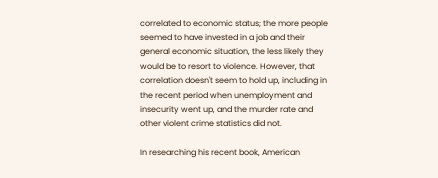correlated to economic status; the more people seemed to have invested in a job and their general economic situation, the less likely they would be to resort to violence. However, that correlation doesn't seem to hold up, including in the recent period when unemployment and insecurity went up, and the murder rate and other violent crime statistics did not.

In researching his recent book, American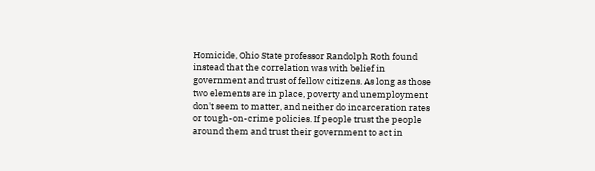Homicide, Ohio State professor Randolph Roth found instead that the correlation was with belief in government and trust of fellow citizens. As long as those two elements are in place, poverty and unemployment don't seem to matter, and neither do incarceration rates or tough-on-crime policies. If people trust the people around them and trust their government to act in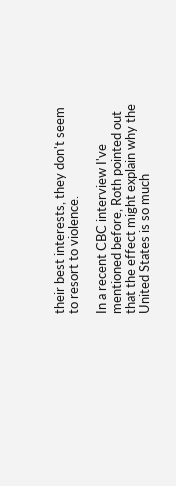their best interests, they don't seem to resort to violence.

In a recent CBC interview I've mentioned before, Roth pointed out that the effect might explain why the United States is so much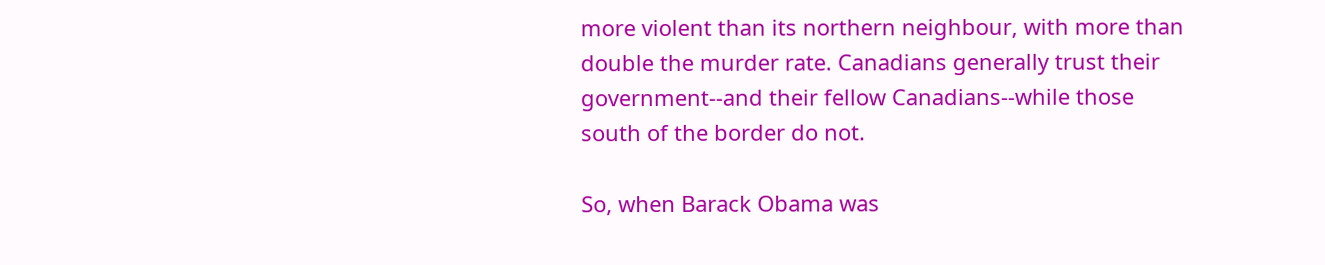more violent than its northern neighbour, with more than double the murder rate. Canadians generally trust their government--and their fellow Canadians--while those south of the border do not.

So, when Barack Obama was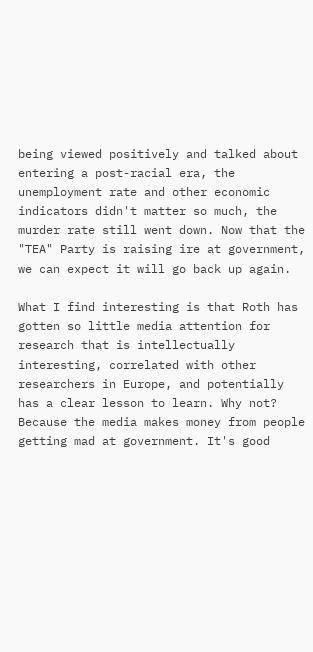being viewed positively and talked about entering a post-racial era, the unemployment rate and other economic indicators didn't matter so much, the murder rate still went down. Now that the "TEA" Party is raising ire at government, we can expect it will go back up again.

What I find interesting is that Roth has gotten so little media attention for research that is intellectually interesting, correlated with other researchers in Europe, and potentially has a clear lesson to learn. Why not? Because the media makes money from people getting mad at government. It's good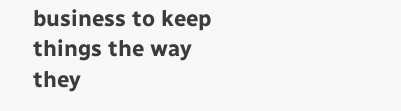business to keep things the way they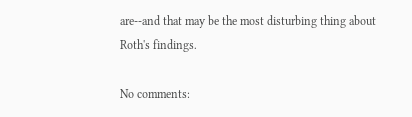are--and that may be the most disturbing thing about Roth's findings.

No comments: